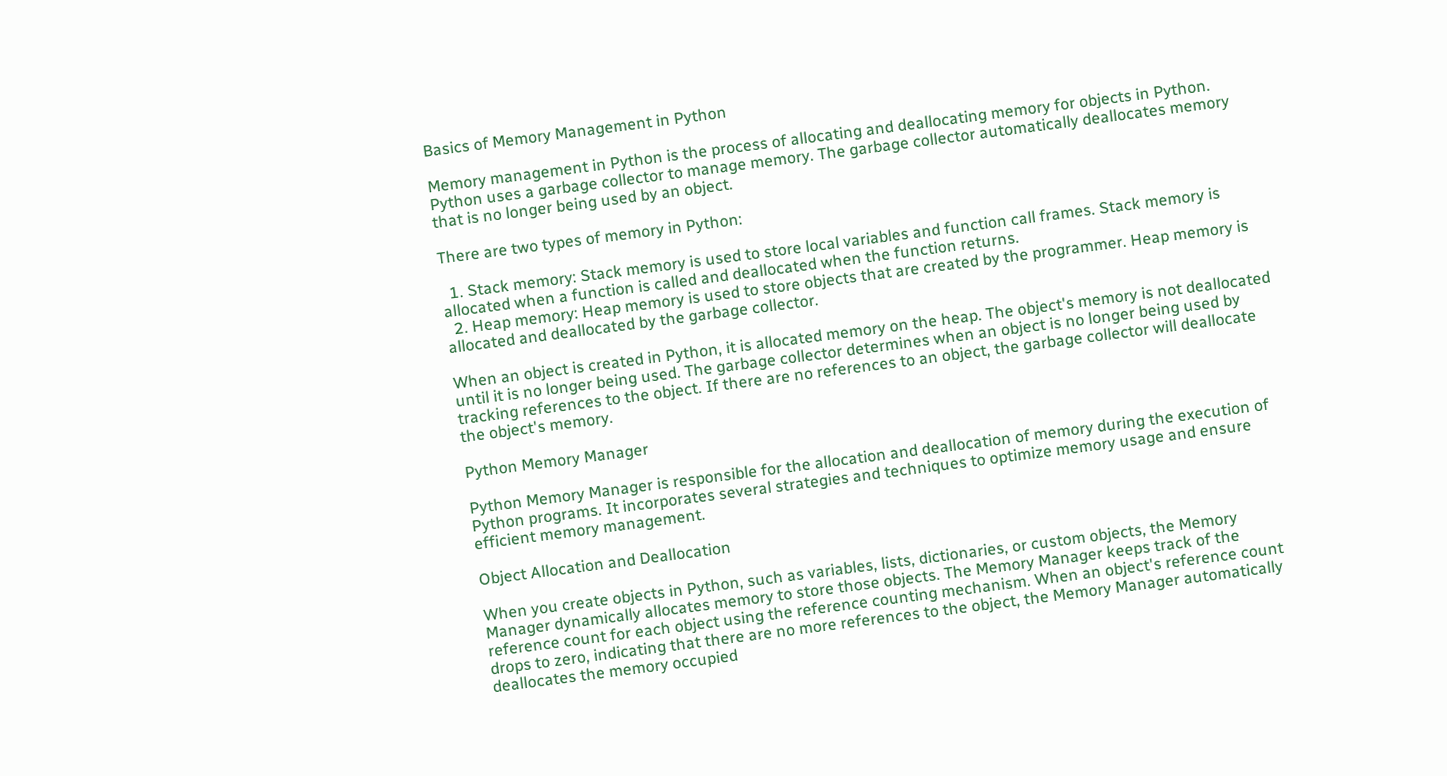Basics of Memory Management in Python

Memory management in Python is the process of allocating and deallocating memory for objects in Python. Python uses a garbage collector to manage memory. The garbage collector automatically deallocates memory that is no longer being used by an object.

There are two types of memory in Python:

  1. Stack memory: Stack memory is used to store local variables and function call frames. Stack memory is allocated when a function is called and deallocated when the function returns.
  2. Heap memory: Heap memory is used to store objects that are created by the programmer. Heap memory is allocated and deallocated by the garbage collector.

When an object is created in Python, it is allocated memory on the heap. The object's memory is not deallocated until it is no longer being used. The garbage collector determines when an object is no longer being used by tracking references to the object. If there are no references to an object, the garbage collector will deallocate the object's memory.

Python Memory Manager

Python Memory Manager is responsible for the allocation and deallocation of memory during the execution of Python programs. It incorporates several strategies and techniques to optimize memory usage and ensure efficient memory management.

Object Allocation and Deallocation

When you create objects in Python, such as variables, lists, dictionaries, or custom objects, the Memory Manager dynamically allocates memory to store those objects. The Memory Manager keeps track of the reference count for each object using the reference counting mechanism. When an object's reference count drops to zero, indicating that there are no more references to the object, the Memory Manager automatically deallocates the memory occupied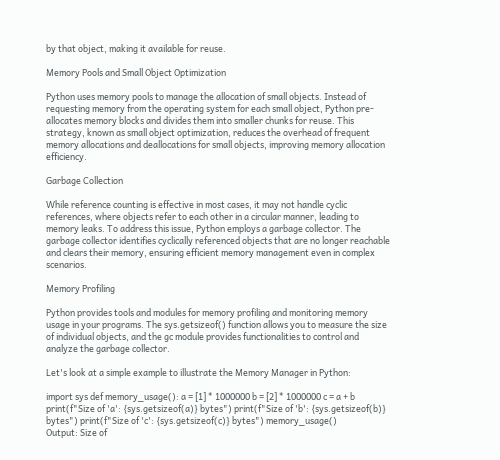by that object, making it available for reuse.

Memory Pools and Small Object Optimization

Python uses memory pools to manage the allocation of small objects. Instead of requesting memory from the operating system for each small object, Python pre-allocates memory blocks and divides them into smaller chunks for reuse. This strategy, known as small object optimization, reduces the overhead of frequent memory allocations and deallocations for small objects, improving memory allocation efficiency.

Garbage Collection

While reference counting is effective in most cases, it may not handle cyclic references, where objects refer to each other in a circular manner, leading to memory leaks. To address this issue, Python employs a garbage collector. The garbage collector identifies cyclically referenced objects that are no longer reachable and clears their memory, ensuring efficient memory management even in complex scenarios.

Memory Profiling

Python provides tools and modules for memory profiling and monitoring memory usage in your programs. The sys.getsizeof() function allows you to measure the size of individual objects, and the gc module provides functionalities to control and analyze the garbage collector.

Let's look at a simple example to illustrate the Memory Manager in Python:

import sys def memory_usage(): a = [1] * 1000000 b = [2] * 1000000 c = a + b print(f"Size of 'a': {sys.getsizeof(a)} bytes") print(f"Size of 'b': {sys.getsizeof(b)} bytes") print(f"Size of 'c': {sys.getsizeof(c)} bytes") memory_usage()
Output: Size of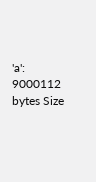'a': 9000112 bytes Size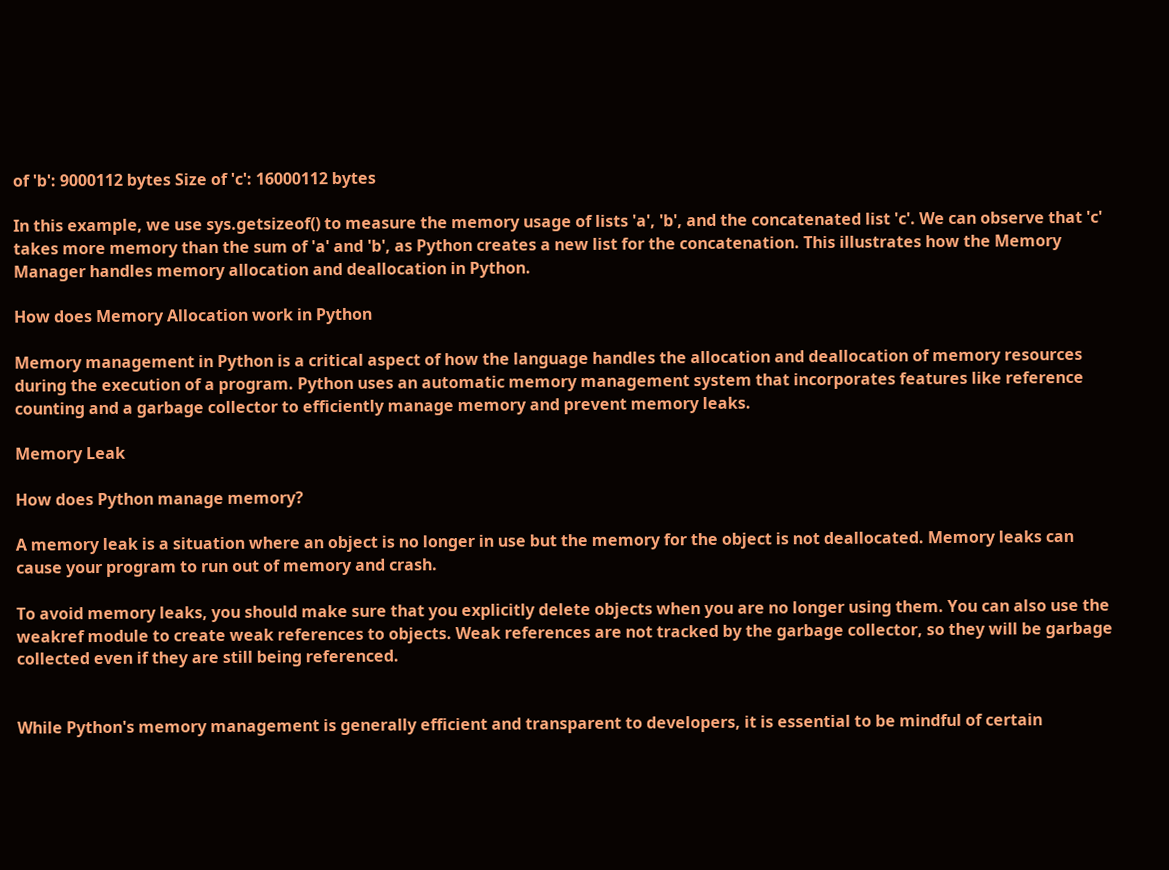of 'b': 9000112 bytes Size of 'c': 16000112 bytes

In this example, we use sys.getsizeof() to measure the memory usage of lists 'a', 'b', and the concatenated list 'c'. We can observe that 'c' takes more memory than the sum of 'a' and 'b', as Python creates a new list for the concatenation. This illustrates how the Memory Manager handles memory allocation and deallocation in Python.

How does Memory Allocation work in Python

Memory management in Python is a critical aspect of how the language handles the allocation and deallocation of memory resources during the execution of a program. Python uses an automatic memory management system that incorporates features like reference counting and a garbage collector to efficiently manage memory and prevent memory leaks.

Memory Leak

How does Python manage memory?

A memory leak is a situation where an object is no longer in use but the memory for the object is not deallocated. Memory leaks can cause your program to run out of memory and crash.

To avoid memory leaks, you should make sure that you explicitly delete objects when you are no longer using them. You can also use the weakref module to create weak references to objects. Weak references are not tracked by the garbage collector, so they will be garbage collected even if they are still being referenced.


While Python's memory management is generally efficient and transparent to developers, it is essential to be mindful of certain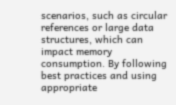scenarios, such as circular references or large data structures, which can impact memory consumption. By following best practices and using appropriate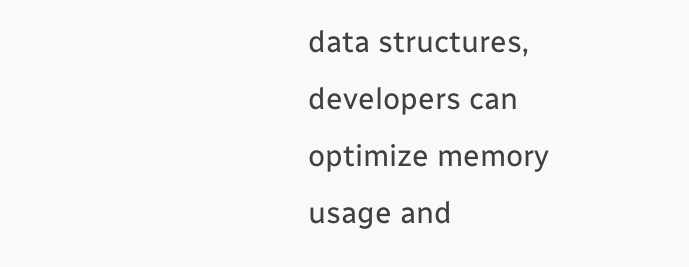data structures, developers can optimize memory usage and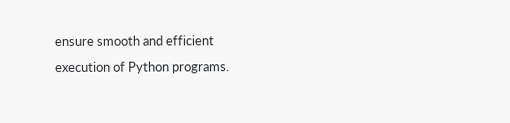ensure smooth and efficient execution of Python programs.